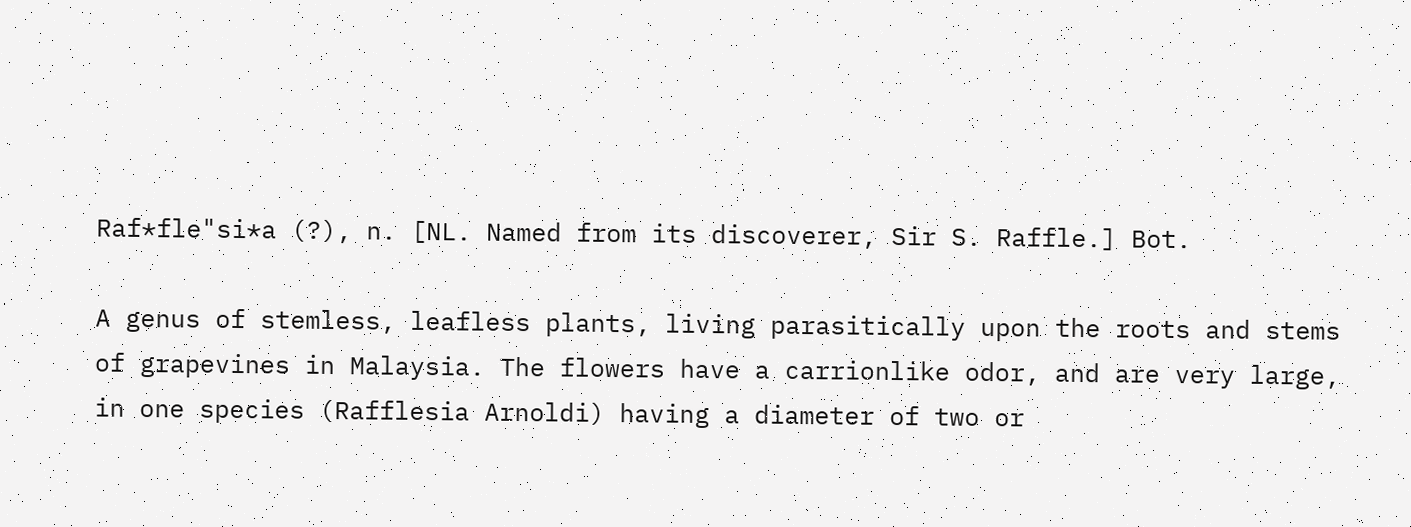Raf*fle"si*a (?), n. [NL. Named from its discoverer, Sir S. Raffle.] Bot.

A genus of stemless, leafless plants, living parasitically upon the roots and stems of grapevines in Malaysia. The flowers have a carrionlike odor, and are very large, in one species (Rafflesia Arnoldi) having a diameter of two or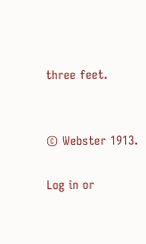three feet.


© Webster 1913.

Log in or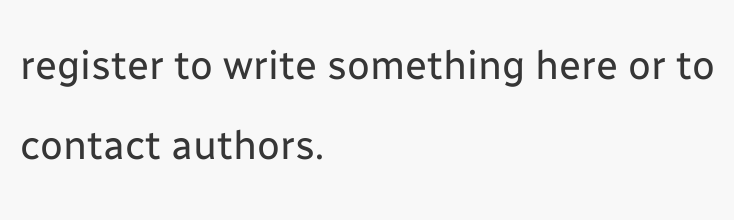register to write something here or to contact authors.